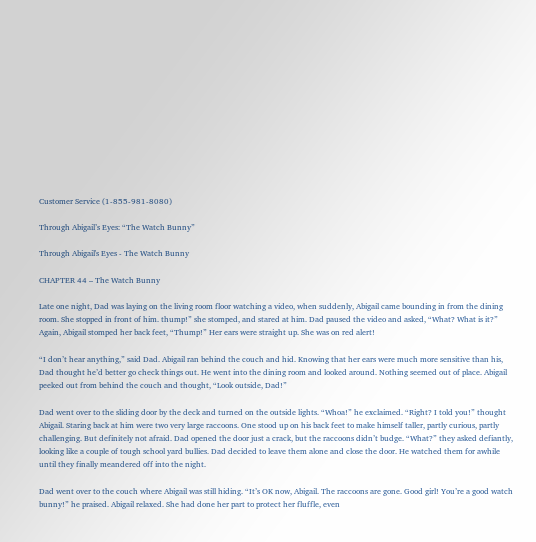Customer Service (1-855-981-8080)

Through Abigail’s Eyes: “The Watch Bunny”

Through Abigail's Eyes - The Watch Bunny

CHAPTER 44 – The Watch Bunny

Late one night, Dad was laying on the living room floor watching a video, when suddenly, Abigail came bounding in from the dining room. She stopped in front of him. thump!” she stomped, and stared at him. Dad paused the video and asked, “What? What is it?” Again, Abigail stomped her back feet, “Thump!” Her ears were straight up. She was on red alert!

“I don’t hear anything,” said Dad. Abigail ran behind the couch and hid. Knowing that her ears were much more sensitive than his, Dad thought he’d better go check things out. He went into the dining room and looked around. Nothing seemed out of place. Abigail peeked out from behind the couch and thought, “Look outside, Dad!”

Dad went over to the sliding door by the deck and turned on the outside lights. “Whoa!” he exclaimed. “Right? I told you!” thought Abigail. Staring back at him were two very large raccoons. One stood up on his back feet to make himself taller, partly curious, partly challenging. But definitely not afraid. Dad opened the door just a crack, but the raccoons didn’t budge. “What?” they asked defiantly, looking like a couple of tough school yard bullies. Dad decided to leave them alone and close the door. He watched them for awhile until they finally meandered off into the night.

Dad went over to the couch where Abigail was still hiding. “It’s OK now, Abigail. The raccoons are gone. Good girl! You’re a good watch bunny!” he praised. Abigail relaxed. She had done her part to protect her fluffle, even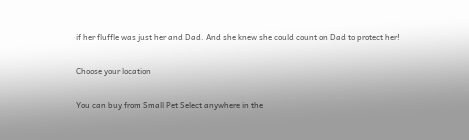if her fluffle was just her and Dad. And she knew she could count on Dad to protect her!

Choose your location

You can buy from Small Pet Select anywhere in the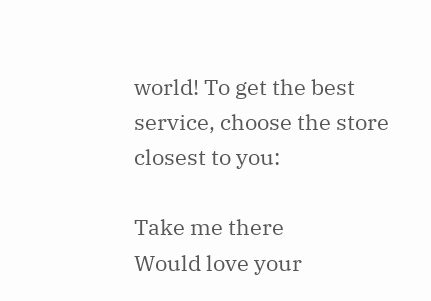world! To get the best service, choose the store closest to you:

Take me there
Would love your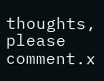thoughts, please comment.x